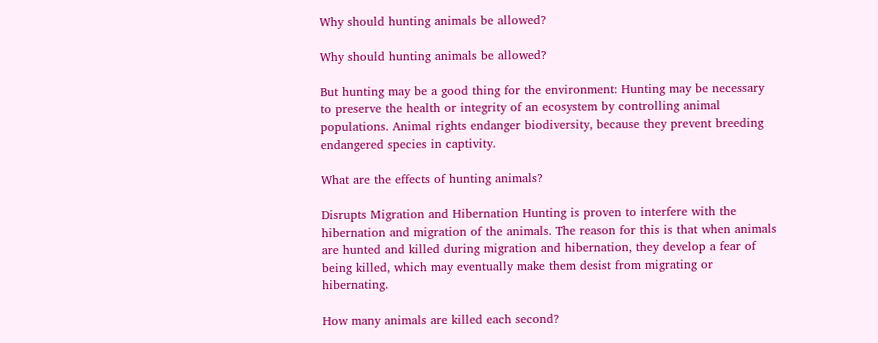Why should hunting animals be allowed?

Why should hunting animals be allowed?

But hunting may be a good thing for the environment: Hunting may be necessary to preserve the health or integrity of an ecosystem by controlling animal populations. Animal rights endanger biodiversity, because they prevent breeding endangered species in captivity.

What are the effects of hunting animals?

Disrupts Migration and Hibernation Hunting is proven to interfere with the hibernation and migration of the animals. The reason for this is that when animals are hunted and killed during migration and hibernation, they develop a fear of being killed, which may eventually make them desist from migrating or hibernating.

How many animals are killed each second?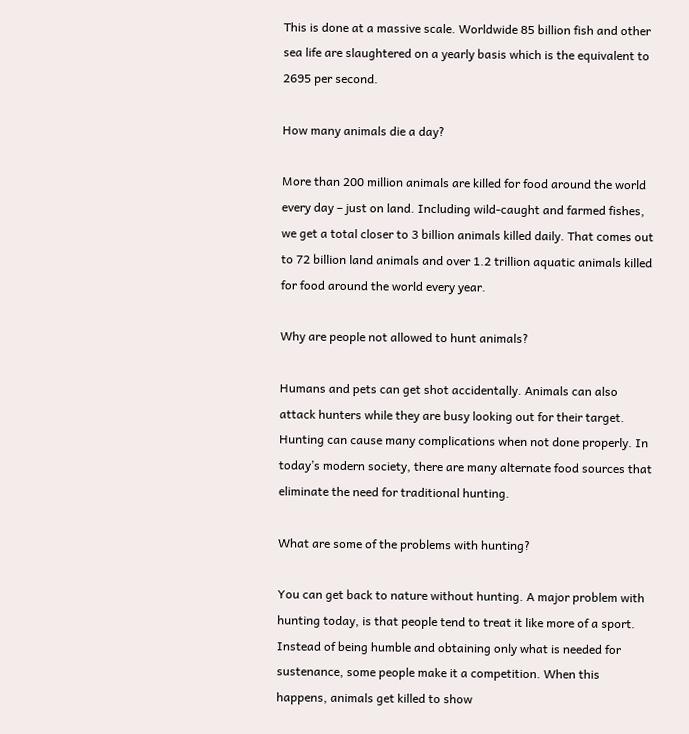This is done at a massive scale. Worldwide 85 billion fish and other sea life are slaughtered on a yearly basis which is the equivalent to 2695 per second.

How many animals die a day?

More than 200 million animals are killed for food around the world every day – just on land. Including wild-caught and farmed fishes, we get a total closer to 3 billion animals killed daily. That comes out to 72 billion land animals and over 1.2 trillion aquatic animals killed for food around the world every year.

Why are people not allowed to hunt animals?

Humans and pets can get shot accidentally. Animals can also attack hunters while they are busy looking out for their target. Hunting can cause many complications when not done properly. In today’s modern society, there are many alternate food sources that eliminate the need for traditional hunting.

What are some of the problems with hunting?

You can get back to nature without hunting. A major problem with hunting today, is that people tend to treat it like more of a sport. Instead of being humble and obtaining only what is needed for sustenance, some people make it a competition. When this happens, animals get killed to show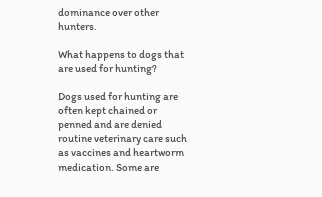dominance over other hunters.

What happens to dogs that are used for hunting?

Dogs used for hunting are often kept chained or penned and are denied routine veterinary care such as vaccines and heartworm medication. Some are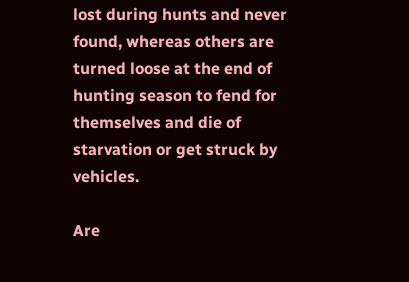lost during hunts and never found, whereas others are turned loose at the end of hunting season to fend for themselves and die of starvation or get struck by vehicles.

Are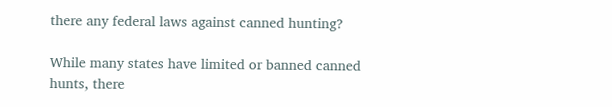there any federal laws against canned hunting?

While many states have limited or banned canned hunts, there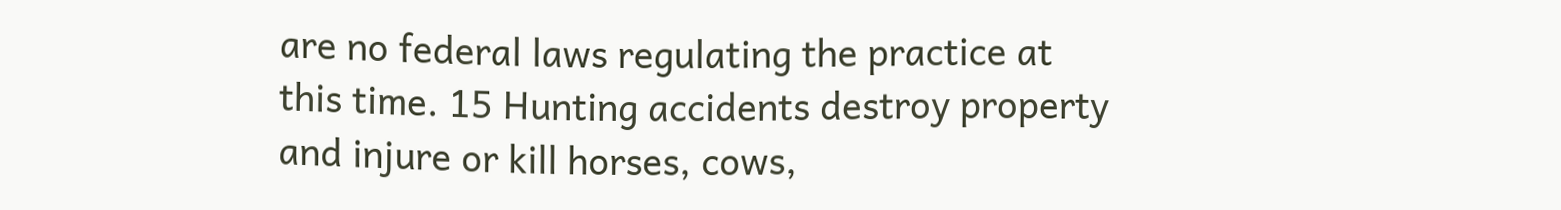are no federal laws regulating the practice at this time. 15 Hunting accidents destroy property and injure or kill horses, cows,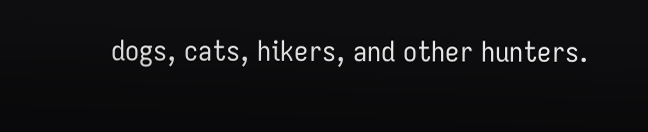dogs, cats, hikers, and other hunters.